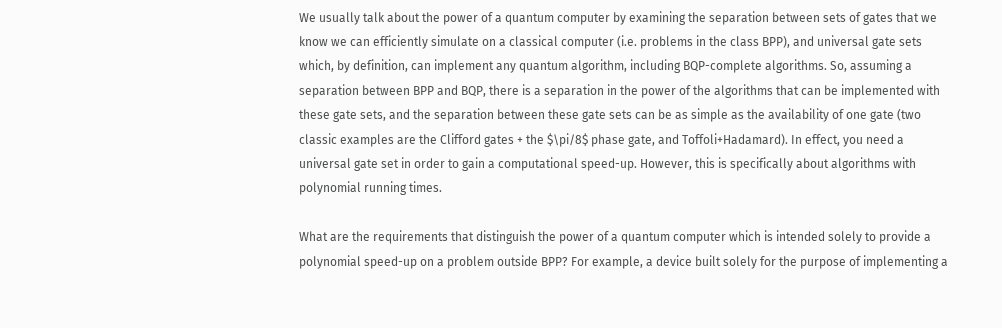We usually talk about the power of a quantum computer by examining the separation between sets of gates that we know we can efficiently simulate on a classical computer (i.e. problems in the class BPP), and universal gate sets which, by definition, can implement any quantum algorithm, including BQP-complete algorithms. So, assuming a separation between BPP and BQP, there is a separation in the power of the algorithms that can be implemented with these gate sets, and the separation between these gate sets can be as simple as the availability of one gate (two classic examples are the Clifford gates + the $\pi/8$ phase gate, and Toffoli+Hadamard). In effect, you need a universal gate set in order to gain a computational speed-up. However, this is specifically about algorithms with polynomial running times.

What are the requirements that distinguish the power of a quantum computer which is intended solely to provide a polynomial speed-up on a problem outside BPP? For example, a device built solely for the purpose of implementing a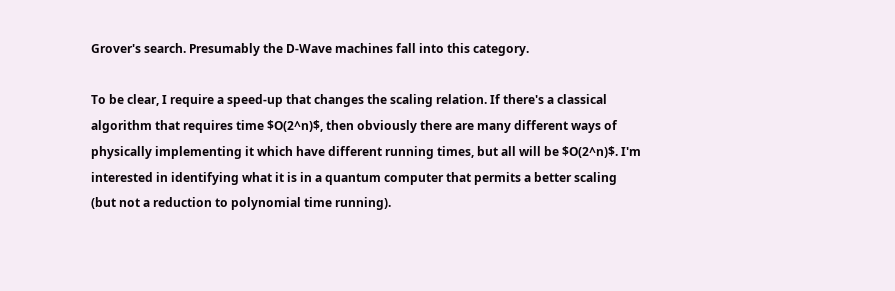Grover's search. Presumably the D-Wave machines fall into this category.

To be clear, I require a speed-up that changes the scaling relation. If there's a classical algorithm that requires time $O(2^n)$, then obviously there are many different ways of physically implementing it which have different running times, but all will be $O(2^n)$. I'm interested in identifying what it is in a quantum computer that permits a better scaling (but not a reduction to polynomial time running).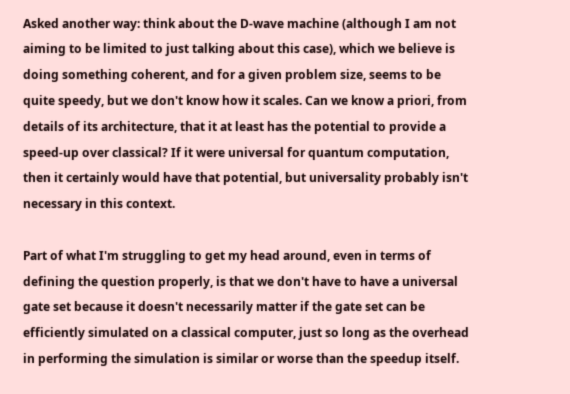Asked another way: think about the D-wave machine (although I am not aiming to be limited to just talking about this case), which we believe is doing something coherent, and for a given problem size, seems to be quite speedy, but we don't know how it scales. Can we know a priori, from details of its architecture, that it at least has the potential to provide a speed-up over classical? If it were universal for quantum computation, then it certainly would have that potential, but universality probably isn't necessary in this context.

Part of what I'm struggling to get my head around, even in terms of defining the question properly, is that we don't have to have a universal gate set because it doesn't necessarily matter if the gate set can be efficiently simulated on a classical computer, just so long as the overhead in performing the simulation is similar or worse than the speedup itself.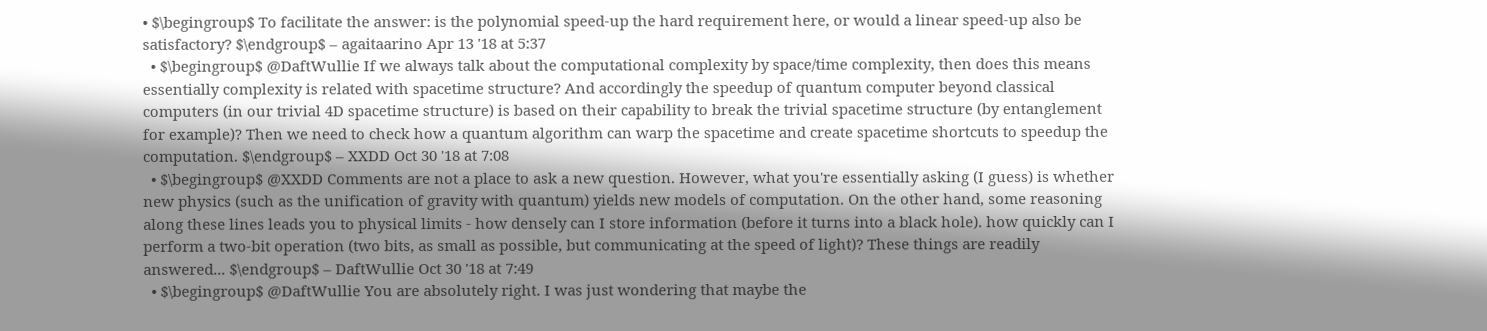• $\begingroup$ To facilitate the answer: is the polynomial speed-up the hard requirement here, or would a linear speed-up also be satisfactory? $\endgroup$ – agaitaarino Apr 13 '18 at 5:37
  • $\begingroup$ @DaftWullie If we always talk about the computational complexity by space/time complexity, then does this means essentially complexity is related with spacetime structure? And accordingly the speedup of quantum computer beyond classical computers (in our trivial 4D spacetime structure) is based on their capability to break the trivial spacetime structure (by entanglement for example)? Then we need to check how a quantum algorithm can warp the spacetime and create spacetime shortcuts to speedup the computation. $\endgroup$ – XXDD Oct 30 '18 at 7:08
  • $\begingroup$ @XXDD Comments are not a place to ask a new question. However, what you're essentially asking (I guess) is whether new physics (such as the unification of gravity with quantum) yields new models of computation. On the other hand, some reasoning along these lines leads you to physical limits - how densely can I store information (before it turns into a black hole). how quickly can I perform a two-bit operation (two bits, as small as possible, but communicating at the speed of light)? These things are readily answered... $\endgroup$ – DaftWullie Oct 30 '18 at 7:49
  • $\begingroup$ @DaftWullie You are absolutely right. I was just wondering that maybe the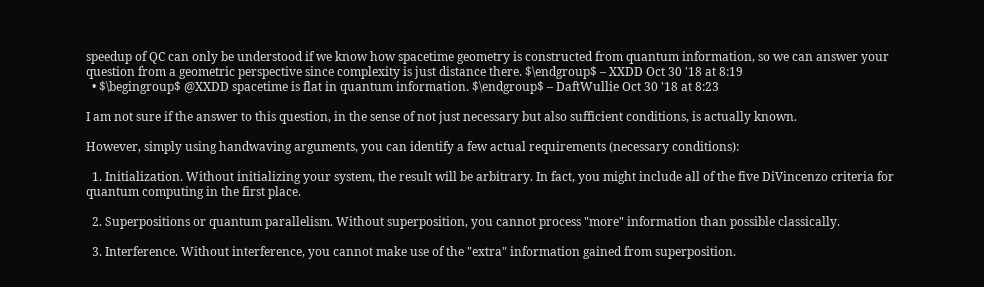speedup of QC can only be understood if we know how spacetime geometry is constructed from quantum information, so we can answer your question from a geometric perspective since complexity is just distance there. $\endgroup$ – XXDD Oct 30 '18 at 8:19
  • $\begingroup$ @XXDD spacetime is flat in quantum information. $\endgroup$ – DaftWullie Oct 30 '18 at 8:23

I am not sure if the answer to this question, in the sense of not just necessary but also sufficient conditions, is actually known.

However, simply using handwaving arguments, you can identify a few actual requirements (necessary conditions):

  1. Initialization. Without initializing your system, the result will be arbitrary. In fact, you might include all of the five DiVincenzo criteria for quantum computing in the first place.

  2. Superpositions or quantum parallelism. Without superposition, you cannot process "more" information than possible classically.

  3. Interference. Without interference, you cannot make use of the "extra" information gained from superposition.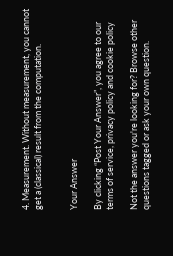4. Measurement. Without measurement, you cannot get a (classical) result from the computation.


Your Answer

By clicking “Post Your Answer”, you agree to our terms of service, privacy policy and cookie policy

Not the answer you're looking for? Browse other questions tagged or ask your own question.